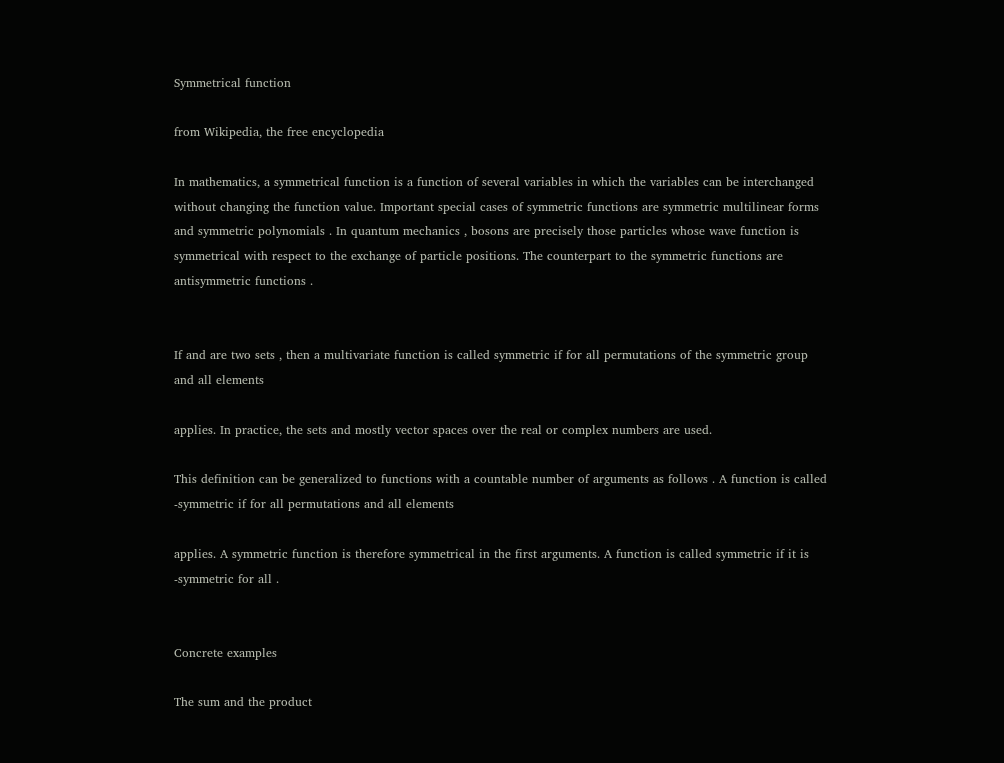Symmetrical function

from Wikipedia, the free encyclopedia

In mathematics, a symmetrical function is a function of several variables in which the variables can be interchanged without changing the function value. Important special cases of symmetric functions are symmetric multilinear forms and symmetric polynomials . In quantum mechanics , bosons are precisely those particles whose wave function is symmetrical with respect to the exchange of particle positions. The counterpart to the symmetric functions are antisymmetric functions .


If and are two sets , then a multivariate function is called symmetric if for all permutations of the symmetric group and all elements

applies. In practice, the sets and mostly vector spaces over the real or complex numbers are used.

This definition can be generalized to functions with a countable number of arguments as follows . A function is called -symmetric if for all permutations and all elements

applies. A symmetric function is therefore symmetrical in the first arguments. A function is called symmetric if it is -symmetric for all .


Concrete examples

The sum and the product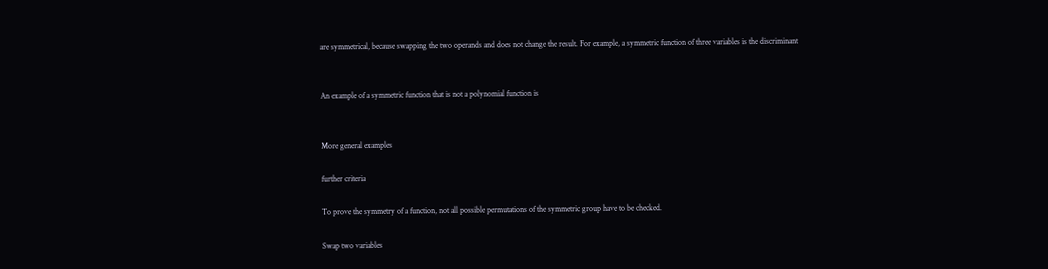are symmetrical, because swapping the two operands and does not change the result. For example, a symmetric function of three variables is the discriminant


An example of a symmetric function that is not a polynomial function is


More general examples

further criteria

To prove the symmetry of a function, not all possible permutations of the symmetric group have to be checked.

Swap two variables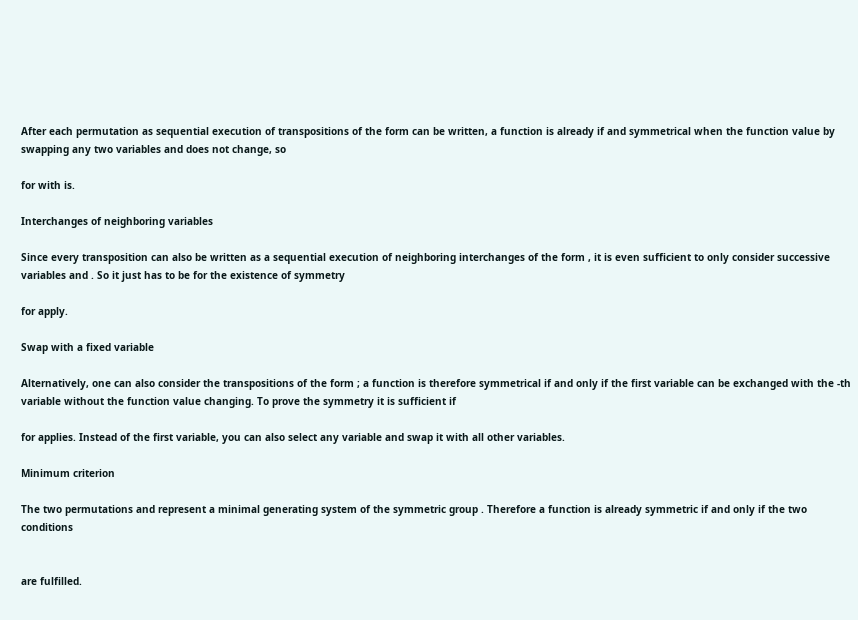After each permutation as sequential execution of transpositions of the form can be written, a function is already if and symmetrical when the function value by swapping any two variables and does not change, so

for with is.

Interchanges of neighboring variables

Since every transposition can also be written as a sequential execution of neighboring interchanges of the form , it is even sufficient to only consider successive variables and . So it just has to be for the existence of symmetry

for apply.

Swap with a fixed variable

Alternatively, one can also consider the transpositions of the form ; a function is therefore symmetrical if and only if the first variable can be exchanged with the -th variable without the function value changing. To prove the symmetry it is sufficient if

for applies. Instead of the first variable, you can also select any variable and swap it with all other variables.

Minimum criterion

The two permutations and represent a minimal generating system of the symmetric group . Therefore a function is already symmetric if and only if the two conditions


are fulfilled.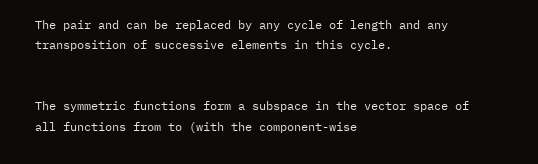The pair and can be replaced by any cycle of length and any transposition of successive elements in this cycle.


The symmetric functions form a subspace in the vector space of all functions from to (with the component-wise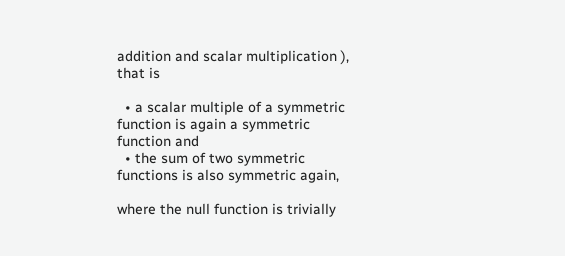addition and scalar multiplication ), that is

  • a scalar multiple of a symmetric function is again a symmetric function and
  • the sum of two symmetric functions is also symmetric again,

where the null function is trivially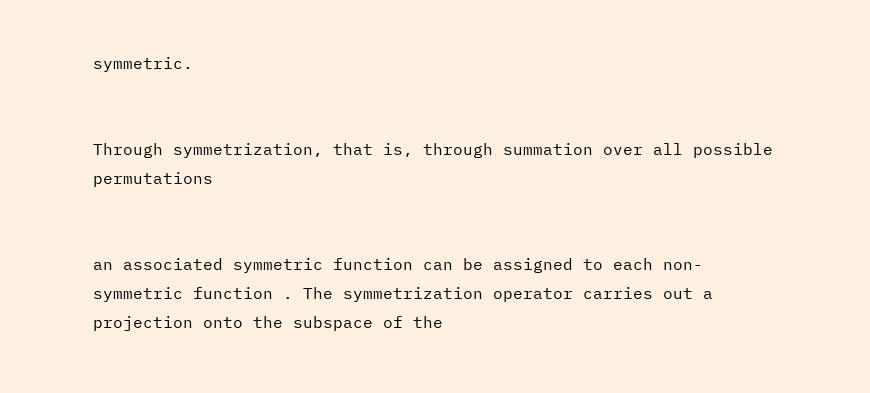symmetric.


Through symmetrization, that is, through summation over all possible permutations


an associated symmetric function can be assigned to each non- symmetric function . The symmetrization operator carries out a projection onto the subspace of the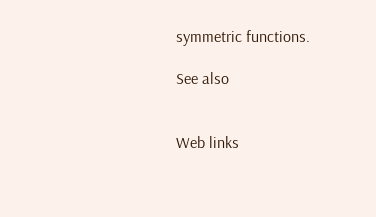symmetric functions.

See also


Web links